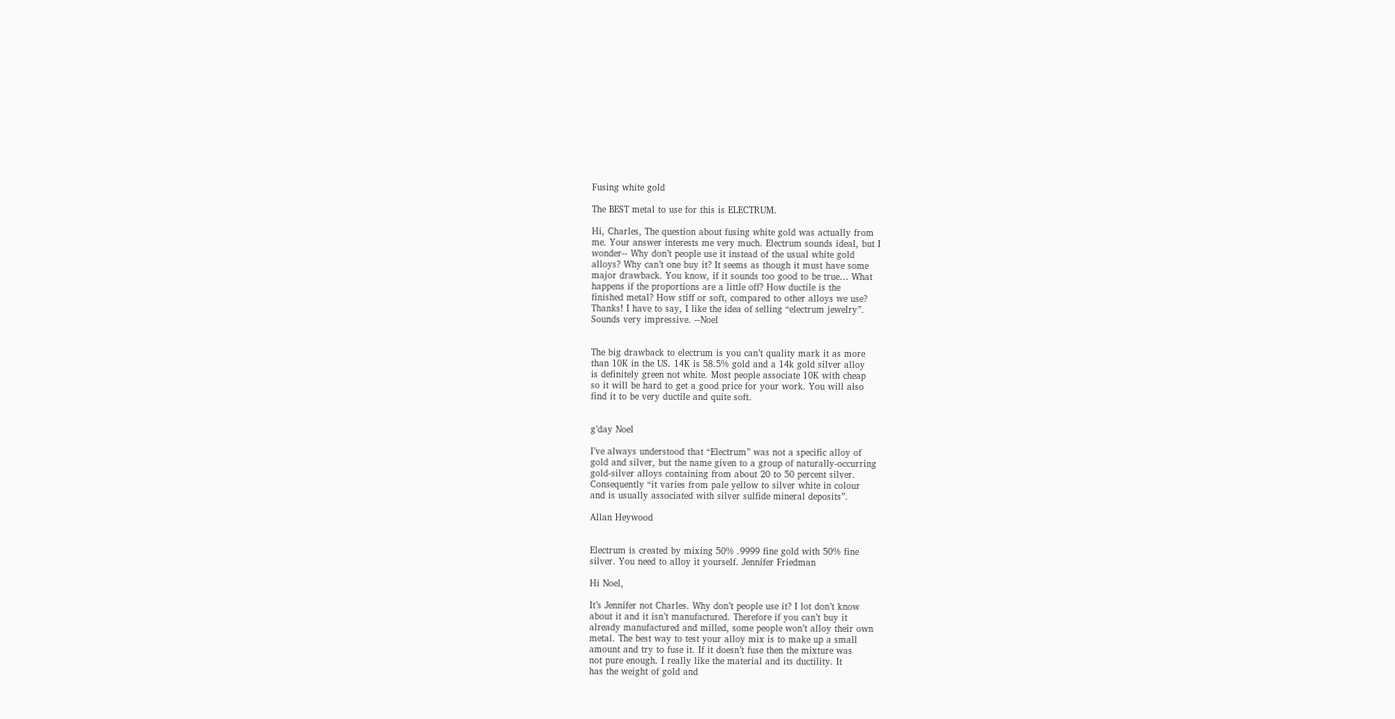Fusing white gold

The BEST metal to use for this is ELECTRUM.

Hi, Charles, The question about fusing white gold was actually from
me. Your answer interests me very much. Electrum sounds ideal, but I
wonder-- Why don’t people use it instead of the usual white gold
alloys? Why can’t one buy it? It seems as though it must have some
major drawback. You know, if it sounds too good to be true… What
happens if the proportions are a little off? How ductile is the
finished metal? How stiff or soft, compared to other alloys we use?
Thanks! I have to say, I like the idea of selling “electrum jewelry”.
Sounds very impressive. --Noel


The big drawback to electrum is you can’t quality mark it as more
than 10K in the US. 14K is 58.5% gold and a 14k gold silver alloy
is definitely green not white. Most people associate 10K with cheap
so it will be hard to get a good price for your work. You will also
find it to be very ductile and quite soft.


g’day Noel

I’ve always understood that “Electrum” was not a specific alloy of
gold and silver, but the name given to a group of naturally-occurring
gold-silver alloys containing from about 20 to 50 percent silver.
Consequently “it varies from pale yellow to silver white in colour
and is usually associated with silver sulfide mineral deposits”.

Allan Heywood


Electrum is created by mixing 50% .9999 fine gold with 50% fine
silver. You need to alloy it yourself. Jennifer Friedman

Hi Noel,

It’s Jennifer not Charles. Why don’t people use it? I lot don’t know
about it and it isn’t manufactured. Therefore if you can’t buy it
already manufactured and milled, some people won’t alloy their own
metal. The best way to test your alloy mix is to make up a small
amount and try to fuse it. If it doesn’t fuse then the mixture was
not pure enough. I really like the material and its ductility. It
has the weight of gold and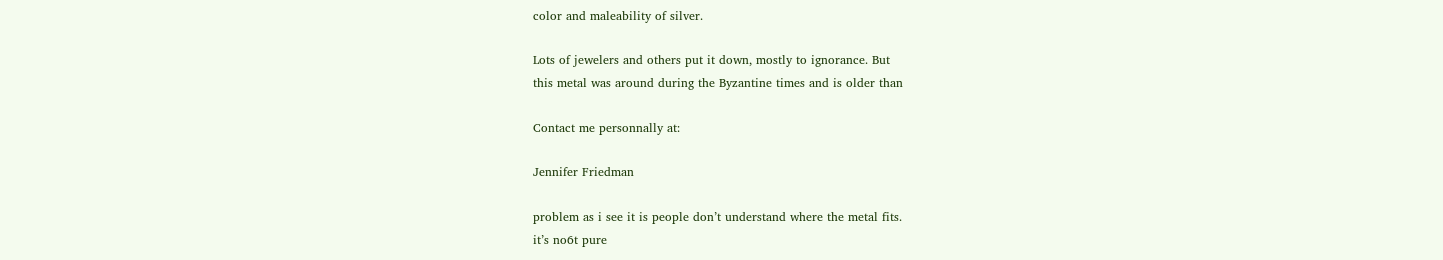color and maleability of silver.

Lots of jewelers and others put it down, mostly to ignorance. But
this metal was around during the Byzantine times and is older than

Contact me personnally at:

Jennifer Friedman

problem as i see it is people don’t understand where the metal fits.
it’s no6t pure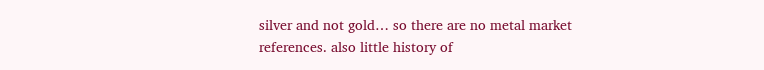silver and not gold… so there are no metal market
references. also little history of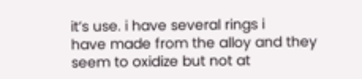it’s use. i have several rings i
have made from the alloy and they seem to oxidize but not at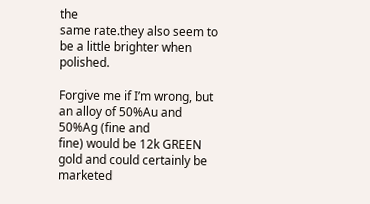the
same rate.they also seem to be a little brighter when polished.

Forgive me if I’m wrong, but an alloy of 50%Au and 50%Ag (fine and
fine) would be 12k GREEN gold and could certainly be marketed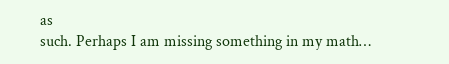as
such. Perhaps I am missing something in my math…